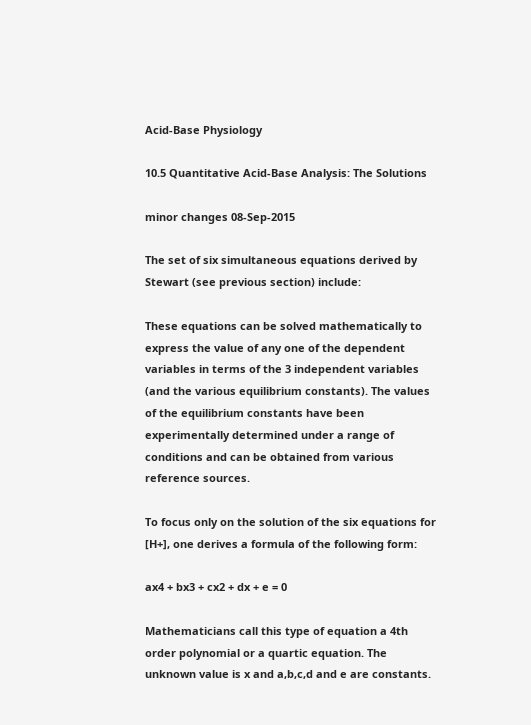Acid-Base Physiology

10.5 Quantitative Acid-Base Analysis: The Solutions

minor changes 08-Sep-2015

The set of six simultaneous equations derived by Stewart (see previous section) include:

These equations can be solved mathematically to express the value of any one of the dependent variables in terms of the 3 independent variables (and the various equilibrium constants). The values of the equilibrium constants have been experimentally determined under a range of conditions and can be obtained from various reference sources.

To focus only on the solution of the six equations for [H+], one derives a formula of the following form:

ax4 + bx3 + cx2 + dx + e = 0

Mathematicians call this type of equation a 4th order polynomial or a quartic equation. The unknown value is x and a,b,c,d and e are constants.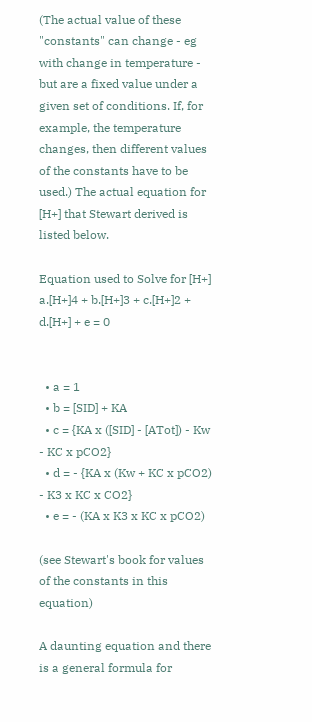(The actual value of these "constants" can change - eg with change in temperature - but are a fixed value under a given set of conditions. If, for example, the temperature changes, then different values of the constants have to be used.) The actual equation for [H+] that Stewart derived is listed below.

Equation used to Solve for [H+]
a.[H+]4 + b.[H+]3 + c.[H+]2 + d.[H+] + e = 0


  • a = 1
  • b = [SID] + KA
  • c = {KA x ([SID] - [ATot]) - Kw - KC x pCO2}
  • d = - {KA x (Kw + KC x pCO2) - K3 x KC x CO2}
  • e = - (KA x K3 x KC x pCO2)

(see Stewart's book for values of the constants in this equation)

A daunting equation and there is a general formula for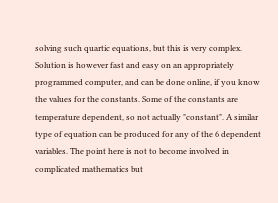solving such quartic equations, but this is very complex. Solution is however fast and easy on an appropriately programmed computer, and can be done online, if you know the values for the constants. Some of the constants are temperature dependent, so not actually "constant". A similar type of equation can be produced for any of the 6 dependent variables. The point here is not to become involved in complicated mathematics but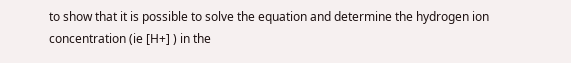to show that it is possible to solve the equation and determine the hydrogen ion concentration (ie [H+] ) in the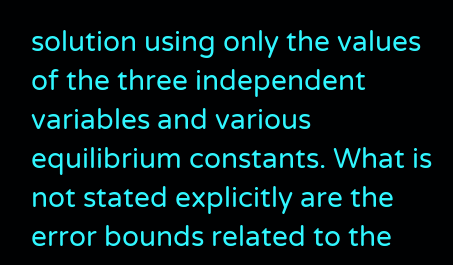solution using only the values of the three independent variables and various equilibrium constants. What is not stated explicitly are the error bounds related to the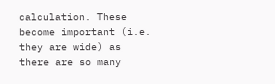calculation. These become important (i.e. they are wide) as there are so many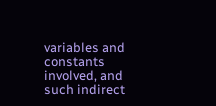variables and constants involved, and such indirect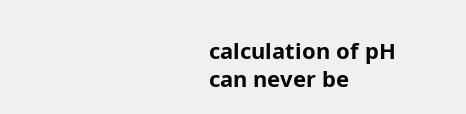calculation of pH can never be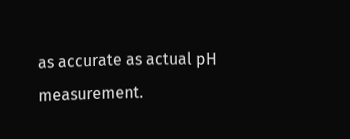as accurate as actual pH measurement.